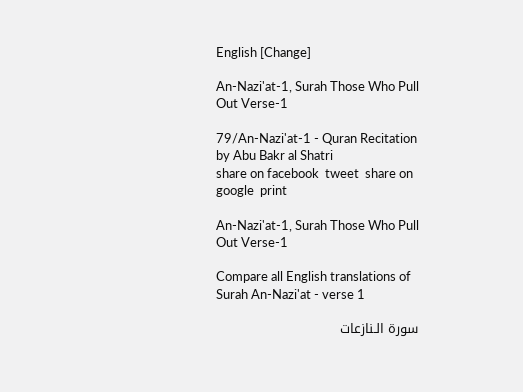English [Change]

An-Nazi'at-1, Surah Those Who Pull Out Verse-1

79/An-Nazi'at-1 - Quran Recitation by Abu Bakr al Shatri
share on facebook  tweet  share on google  print

An-Nazi'at-1, Surah Those Who Pull Out Verse-1

Compare all English translations of Surah An-Nazi'at - verse 1

سورة الـنازعات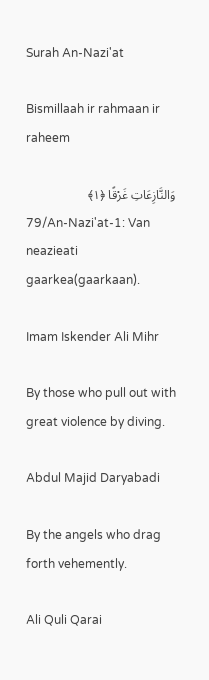Surah An-Nazi'at

Bismillaah ir rahmaan ir raheem

وَالنَّازِعَاتِ غَرْقًا ﴿١﴾
79/An-Nazi'at-1: Van neazieati gaarkea(gaarkaan).

Imam Iskender Ali Mihr

By those who pull out with great violence by diving.

Abdul Majid Daryabadi

By the angels who drag forth vehemently.

Ali Quli Qarai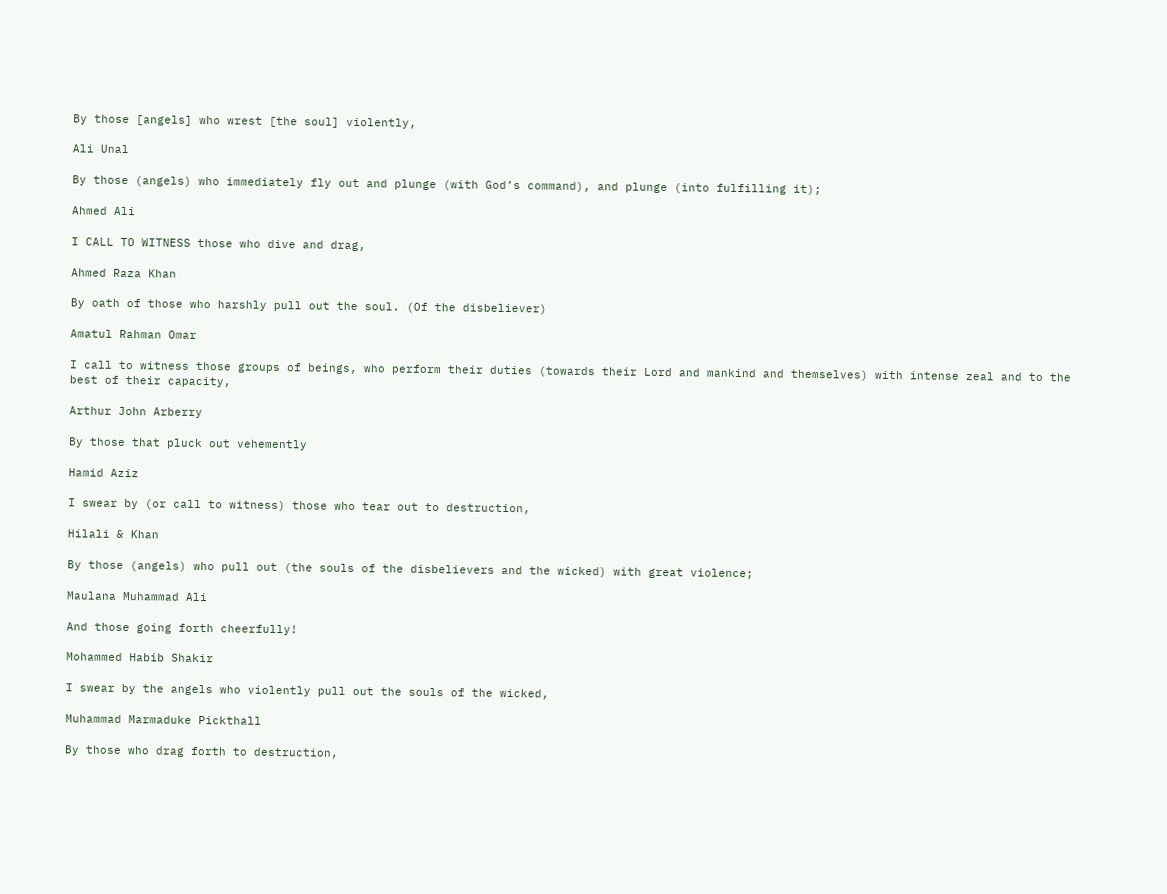By those [angels] who wrest [the soul] violently,

Ali Unal

By those (angels) who immediately fly out and plunge (with God’s command), and plunge (into fulfilling it);

Ahmed Ali

I CALL TO WITNESS those who dive and drag,

Ahmed Raza Khan

By oath of those who harshly pull out the soul. (Of the disbeliever)

Amatul Rahman Omar

I call to witness those groups of beings, who perform their duties (towards their Lord and mankind and themselves) with intense zeal and to the best of their capacity,

Arthur John Arberry

By those that pluck out vehemently

Hamid Aziz

I swear by (or call to witness) those who tear out to destruction,

Hilali & Khan

By those (angels) who pull out (the souls of the disbelievers and the wicked) with great violence;

Maulana Muhammad Ali

And those going forth cheerfully!

Mohammed Habib Shakir

I swear by the angels who violently pull out the souls of the wicked,

Muhammad Marmaduke Pickthall

By those who drag forth to destruction,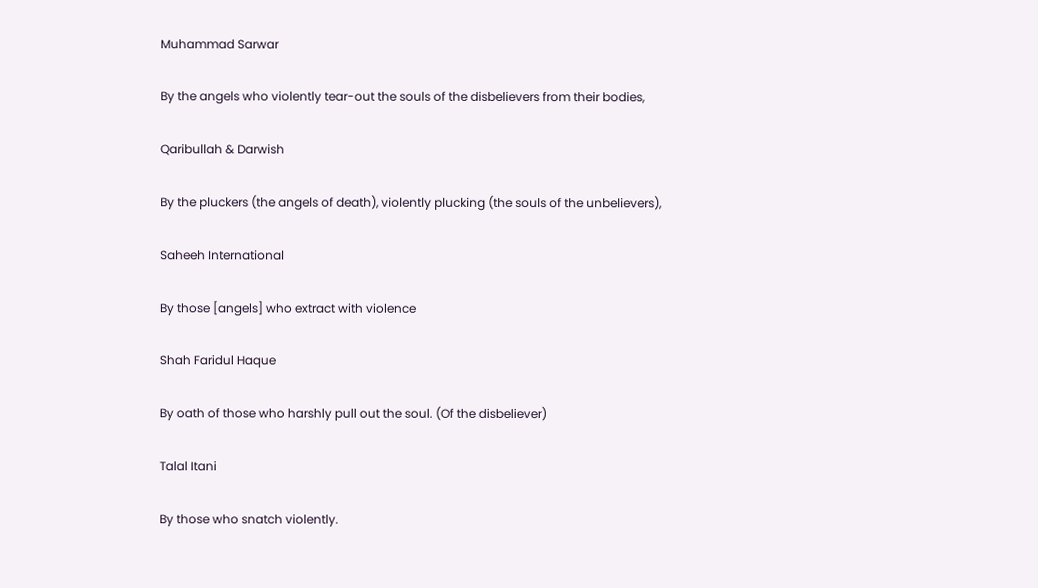Muhammad Sarwar

By the angels who violently tear-out the souls of the disbelievers from their bodies,

Qaribullah & Darwish

By the pluckers (the angels of death), violently plucking (the souls of the unbelievers),

Saheeh International

By those [angels] who extract with violence

Shah Faridul Haque

By oath of those who harshly pull out the soul. (Of the disbeliever)

Talal Itani

By those who snatch violently.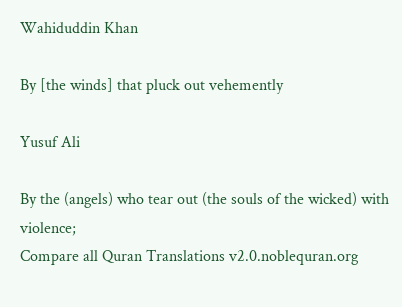Wahiduddin Khan

By [the winds] that pluck out vehemently

Yusuf Ali

By the (angels) who tear out (the souls of the wicked) with violence;
Compare all Quran Translations v2.0.noblequran.org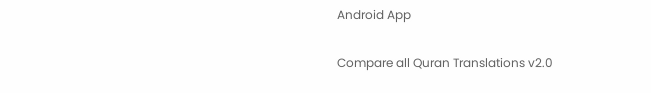Android App

Compare all Quran Translations v2.0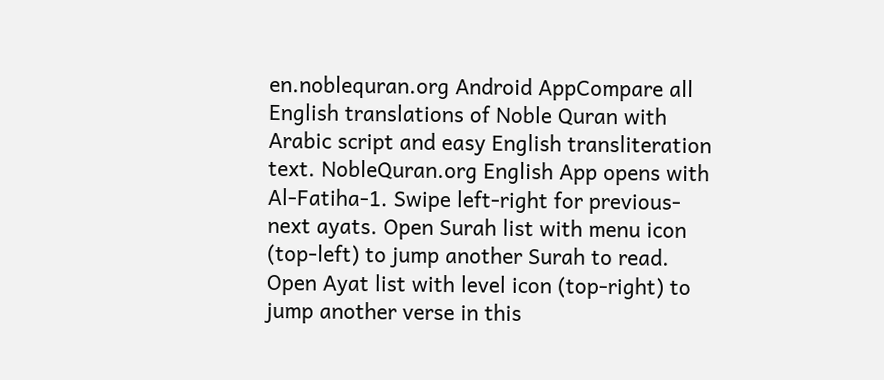en.noblequran.org Android AppCompare all English translations of Noble Quran with Arabic script and easy English transliteration text. NobleQuran.org English App opens with Al-Fatiha-1. Swipe left-right for previous-next ayats. Open Surah list with menu icon (top-left) to jump another Surah to read. Open Ayat list with level icon (top-right) to jump another verse in this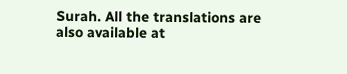Surah. All the translations are also available at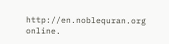http://en.noblequran.org online.